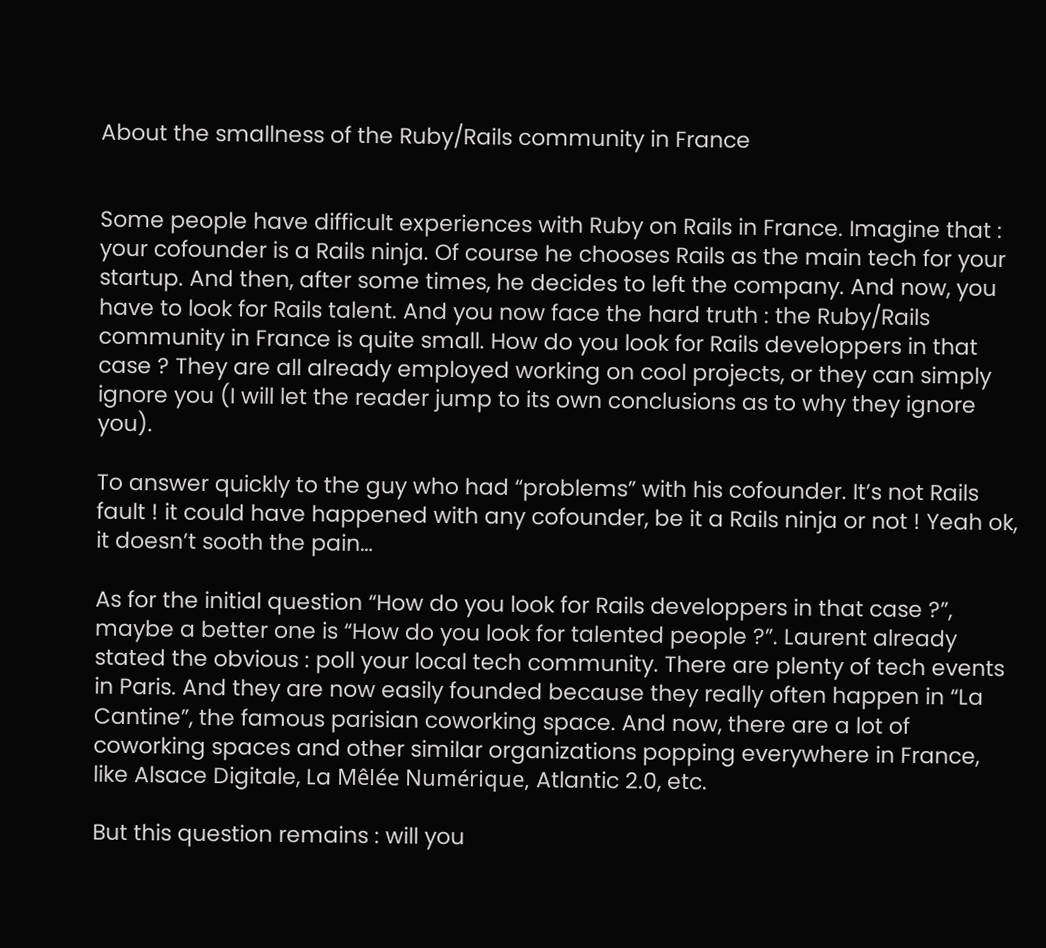About the smallness of the Ruby/Rails community in France


Some people have difficult experiences with Ruby on Rails in France. Imagine that : your cofounder is a Rails ninja. Of course he chooses Rails as the main tech for your startup. And then, after some times, he decides to left the company. And now, you have to look for Rails talent. And you now face the hard truth : the Ruby/Rails community in France is quite small. How do you look for Rails developpers in that case ? They are all already employed working on cool projects, or they can simply ignore you (I will let the reader jump to its own conclusions as to why they ignore you).

To answer quickly to the guy who had “problems” with his cofounder. It’s not Rails fault ! it could have happened with any cofounder, be it a Rails ninja or not ! Yeah ok, it doesn’t sooth the pain…

As for the initial question “How do you look for Rails developpers in that case ?”, maybe a better one is “How do you look for talented people ?”. Laurent already stated the obvious : poll your local tech community. There are plenty of tech events in Paris. And they are now easily founded because they really often happen in “La Cantine”, the famous parisian coworking space. And now, there are a lot of coworking spaces and other similar organizations popping everywhere in France, like Alsace Digitale, La Mêlée Numérique, Atlantic 2.0, etc.

But this question remains : will you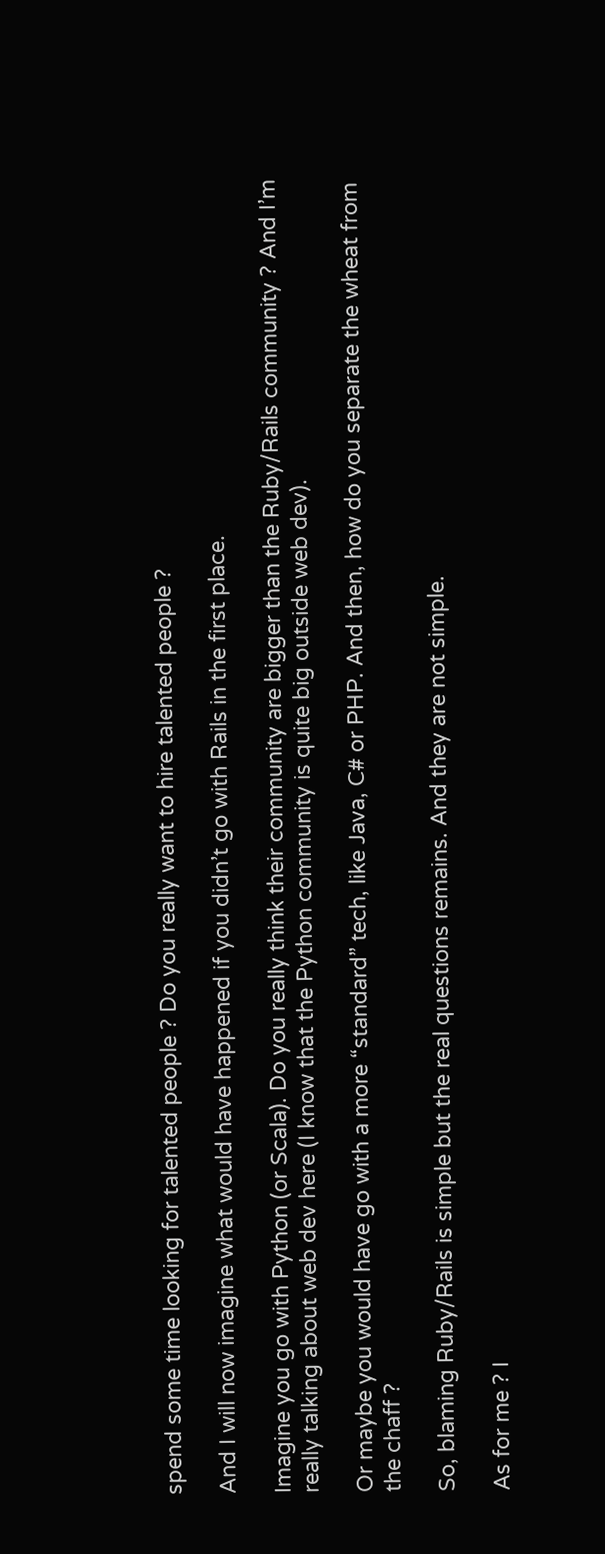spend some time looking for talented people ? Do you really want to hire talented people ?

And I will now imagine what would have happened if you didn’t go with Rails in the first place.

Imagine you go with Python (or Scala). Do you really think their community are bigger than the Ruby/Rails community ? And I’m really talking about web dev here (I know that the Python community is quite big outside web dev).

Or maybe you would have go with a more “standard” tech, like Java, C# or PHP. And then, how do you separate the wheat from the chaff ?

So, blaming Ruby/Rails is simple but the real questions remains. And they are not simple.

As for me ? I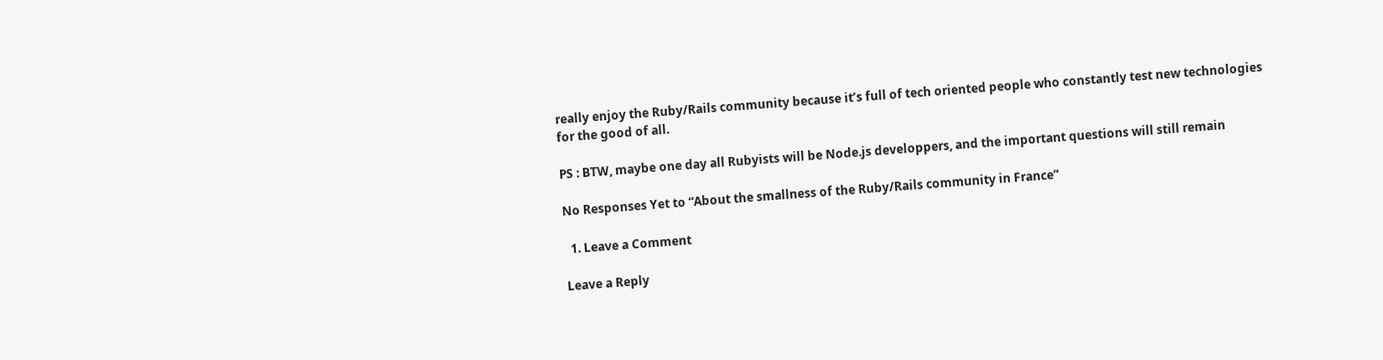really enjoy the Ruby/Rails community because it’s full of tech oriented people who constantly test new technologies for the good of all.

PS : BTW, maybe one day all Rubyists will be Node.js developpers, and the important questions will still remain

No Responses Yet to “About the smallness of the Ruby/Rails community in France”

  1. Leave a Comment

Leave a Reply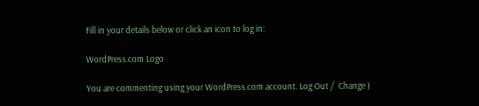Fill in your details below or click an icon to log in:

WordPress.com Logo

You are commenting using your WordPress.com account. Log Out /  Change )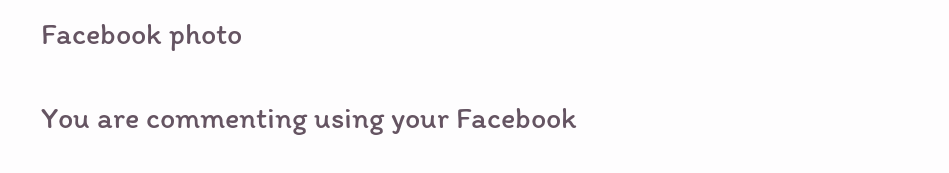Facebook photo

You are commenting using your Facebook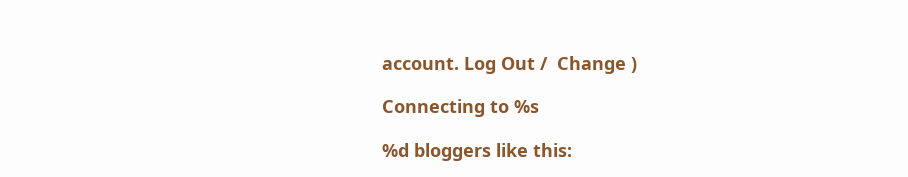account. Log Out /  Change )

Connecting to %s

%d bloggers like this: